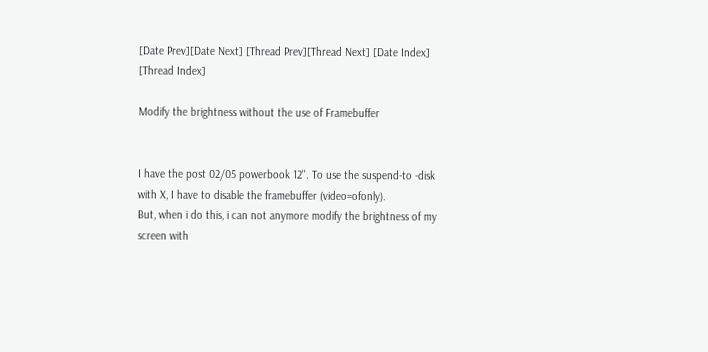[Date Prev][Date Next] [Thread Prev][Thread Next] [Date Index] [Thread Index]

Modify the brightness without the use of Framebuffer


I have the post 02/05 powerbook 12''. To use the suspend-to -disk with X, I have to disable the framebuffer (video=ofonly).
But, when i do this, i can not anymore modify the brightness of my screen with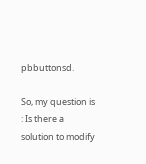pbbuttonsd.

So, my question is : Is there a solution to modify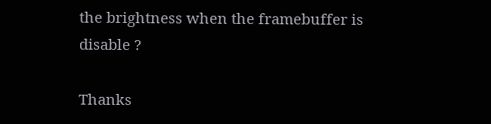the brightness when the framebuffer is disable ?

Thanks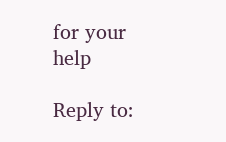for your help

Reply to: